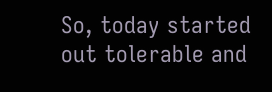So, today started out tolerable and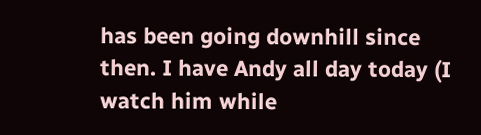has been going downhill since then. I have Andy all day today (I watch him while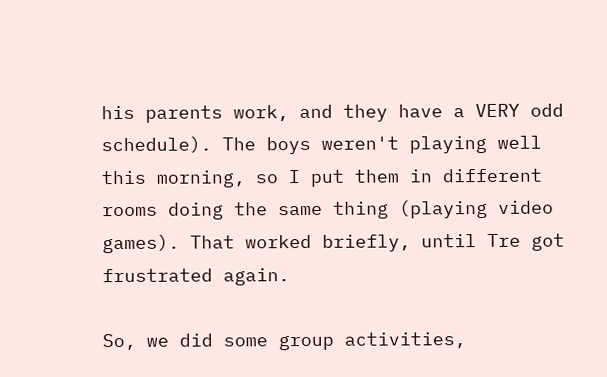his parents work, and they have a VERY odd schedule). The boys weren't playing well this morning, so I put them in different rooms doing the same thing (playing video games). That worked briefly, until Tre got frustrated again.

So, we did some group activities,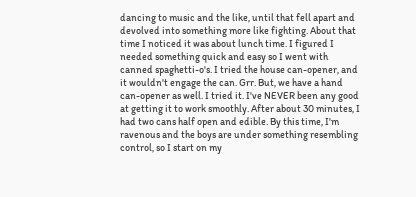dancing to music and the like, until that fell apart and devolved into something more like fighting. About that time I noticed it was about lunch time. I figured I needed something quick and easy so I went with canned spaghetti-o's. I tried the house can-opener, and it wouldn't engage the can. Grr. But, we have a hand can-opener as well. I tried it. I've NEVER been any good at getting it to work smoothly. After about 30 minutes, I had two cans half open and edible. By this time, I'm ravenous and the boys are under something resembling control, so I start on my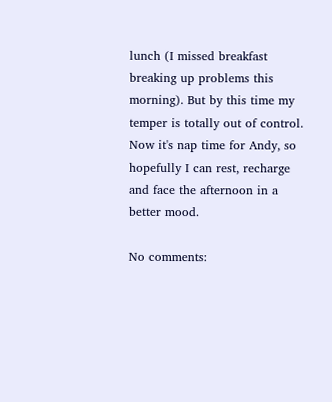lunch (I missed breakfast breaking up problems this morning). But by this time my temper is totally out of control. Now it's nap time for Andy, so hopefully I can rest, recharge and face the afternoon in a better mood.

No comments: